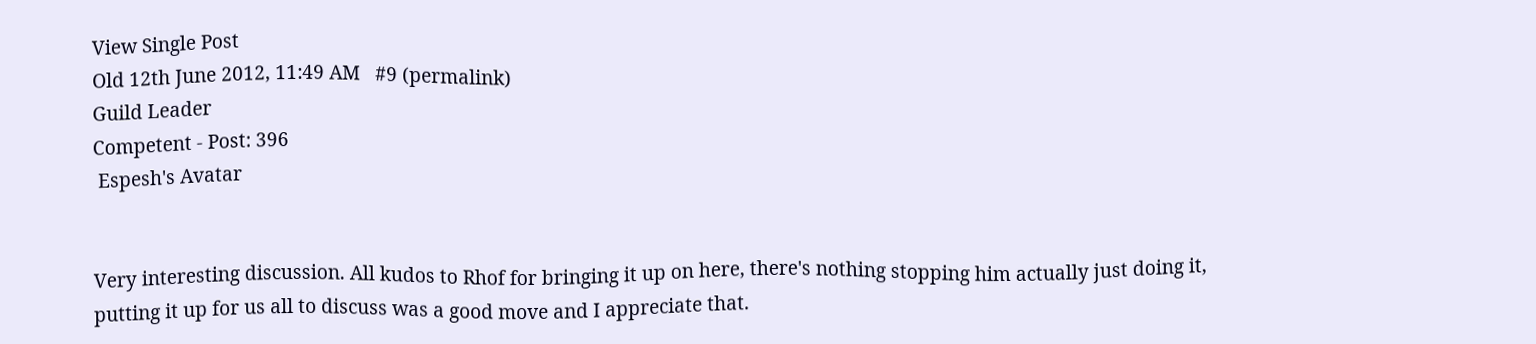View Single Post
Old 12th June 2012, 11:49 AM   #9 (permalink)
Guild Leader
Competent - Post: 396
 Espesh's Avatar


Very interesting discussion. All kudos to Rhof for bringing it up on here, there's nothing stopping him actually just doing it, putting it up for us all to discuss was a good move and I appreciate that.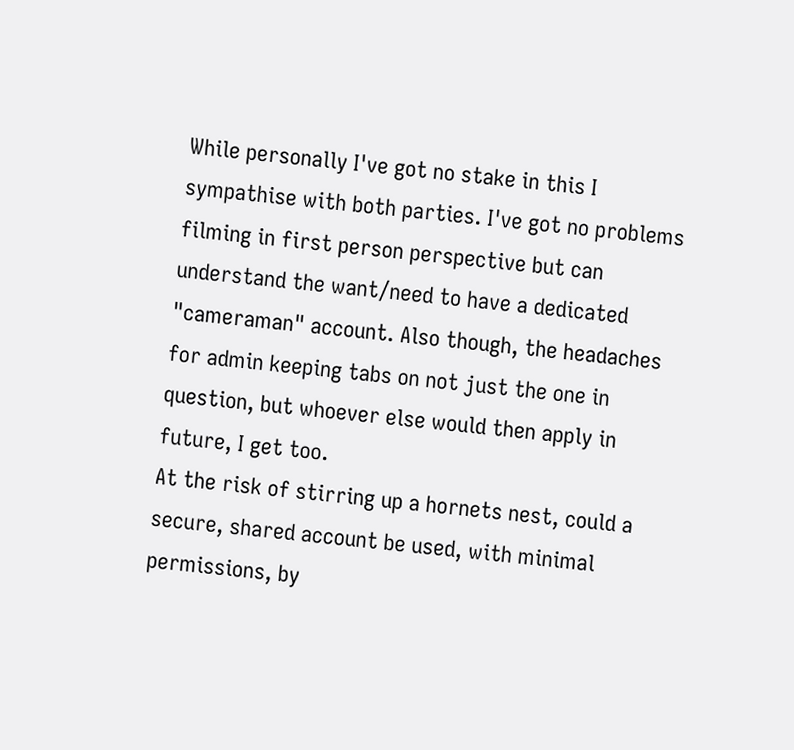While personally I've got no stake in this I sympathise with both parties. I've got no problems filming in first person perspective but can understand the want/need to have a dedicated "cameraman" account. Also though, the headaches for admin keeping tabs on not just the one in question, but whoever else would then apply in future, I get too.
At the risk of stirring up a hornets nest, could a secure, shared account be used, with minimal permissions, by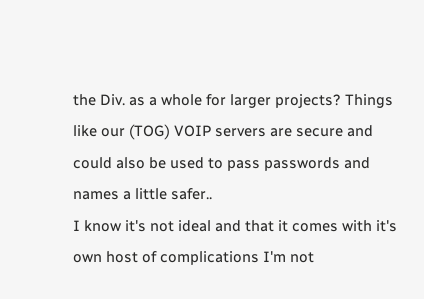the Div. as a whole for larger projects? Things like our (TOG) VOIP servers are secure and could also be used to pass passwords and names a little safer..
I know it's not ideal and that it comes with it's own host of complications I'm not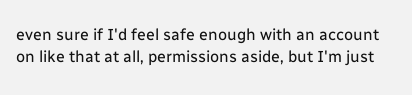even sure if I'd feel safe enough with an account on like that at all, permissions aside, but I'm just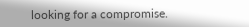looking for a compromise.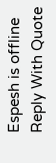Espesh is offline   Reply With Quote